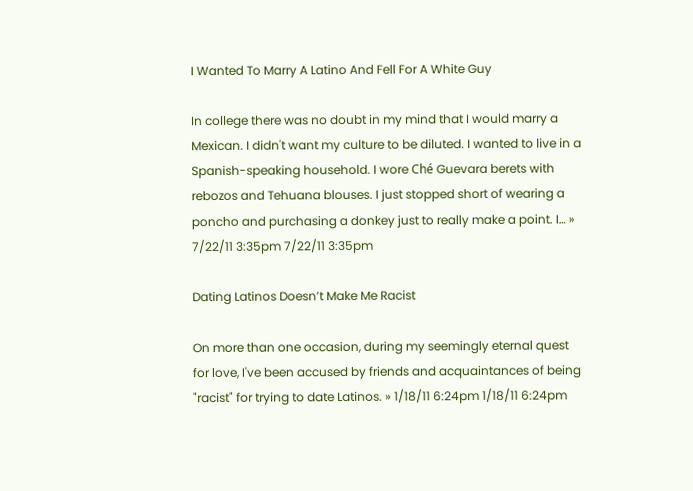I Wanted To Marry A Latino And Fell For A White Guy

In college there was no doubt in my mind that I would marry a Mexican. I didn't want my culture to be diluted. I wanted to live in a Spanish-speaking household. I wore Ché Guevara berets with rebozos and Tehuana blouses. I just stopped short of wearing a poncho and purchasing a donkey just to really make a point. I… » 7/22/11 3:35pm 7/22/11 3:35pm

Dating Latinos Doesn’t Make Me Racist

On more than one occasion, during my seemingly eternal quest for love, I've been accused by friends and acquaintances of being "racist" for trying to date Latinos. » 1/18/11 6:24pm 1/18/11 6:24pm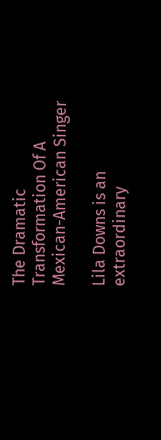The Dramatic Transformation Of A Mexican-American Singer

Lila Downs is an extraordinary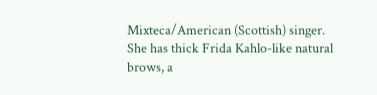Mixteca/American (Scottish) singer. She has thick Frida Kahlo-like natural brows, a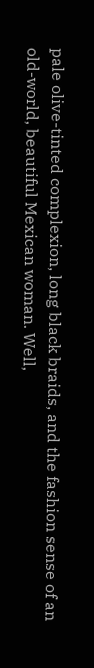pale olive-tinted complexion, long black braids, and the fashion sense of an old-world, beautiful Mexican woman. Well,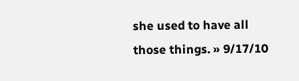she used to have all those things. » 9/17/10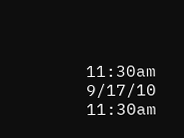11:30am 9/17/10 11:30am